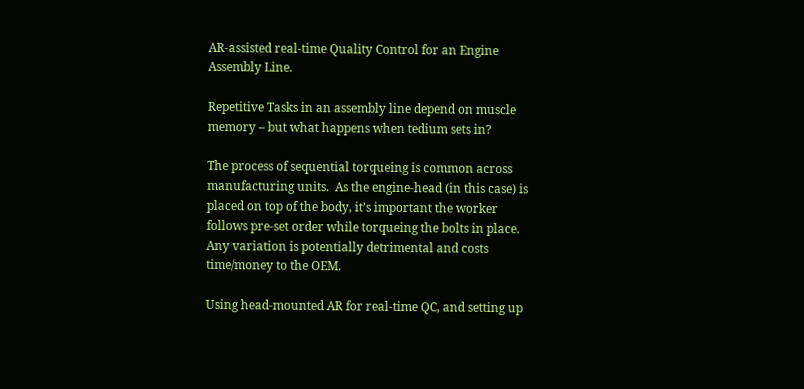AR-assisted real-time Quality Control for an Engine Assembly Line.

Repetitive Tasks in an assembly line depend on muscle memory – but what happens when tedium sets in?

The process of sequential torqueing is common across manufacturing units.  As the engine-head (in this case) is placed on top of the body, it’s important the worker follows pre-set order while torqueing the bolts in place.  Any variation is potentially detrimental and costs time/money to the OEM.

Using head-mounted AR for real-time QC, and setting up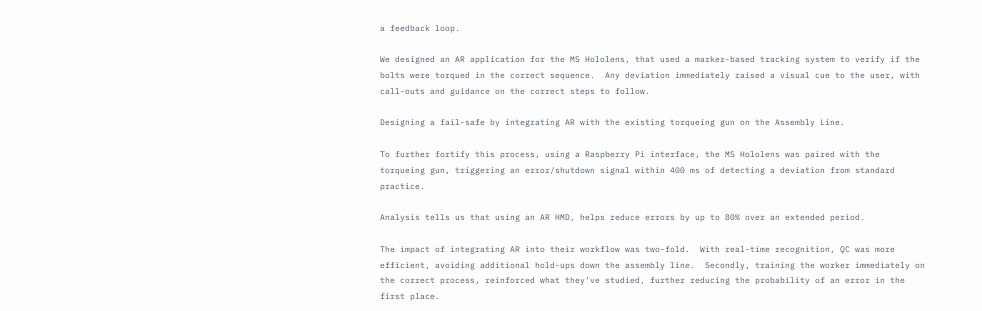a feedback loop.

We designed an AR application for the MS Hololens, that used a marker-based tracking system to verify if the bolts were torqued in the correct sequence.  Any deviation immediately raised a visual cue to the user, with call-outs and guidance on the correct steps to follow.

Designing a fail-safe by integrating AR with the existing torqueing gun on the Assembly Line.

To further fortify this process, using a Raspberry Pi interface, the MS Hololens was paired with the torqueing gun, triggering an error/shutdown signal within 400 ms of detecting a deviation from standard practice.

Analysis tells us that using an AR HMD, helps reduce errors by up to 80% over an extended period.

The impact of integrating AR into their workflow was two-fold.  With real-time recognition, QC was more efficient, avoiding additional hold-ups down the assembly line.  Secondly, training the worker immediately on the correct process, reinforced what they’ve studied, further reducing the probability of an error in the first place.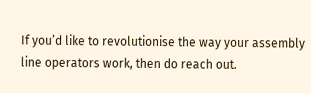If you’d like to revolutionise the way your assembly line operators work, then do reach out.